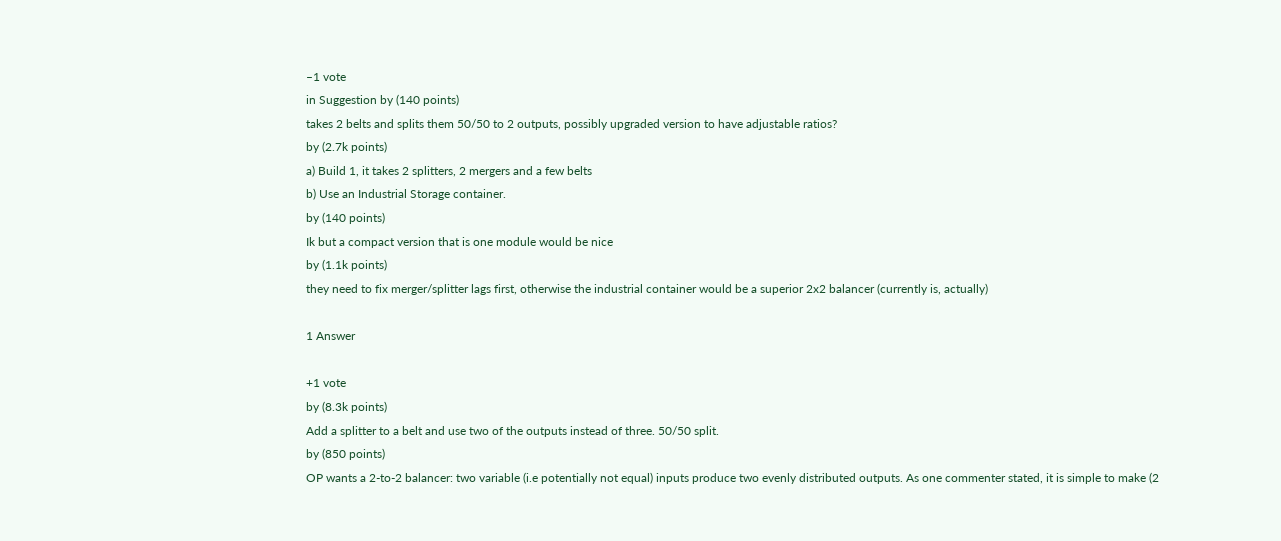–1 vote
in Suggestion by (140 points)
takes 2 belts and splits them 50/50 to 2 outputs, possibly upgraded version to have adjustable ratios?
by (2.7k points)
a) Build 1, it takes 2 splitters, 2 mergers and a few belts
b) Use an Industrial Storage container.
by (140 points)
Ik but a compact version that is one module would be nice
by (1.1k points)
they need to fix merger/splitter lags first, otherwise the industrial container would be a superior 2x2 balancer (currently is, actually)

1 Answer

+1 vote
by (8.3k points)
Add a splitter to a belt and use two of the outputs instead of three. 50/50 split.
by (850 points)
OP wants a 2-to-2 balancer: two variable (i.e potentially not equal) inputs produce two evenly distributed outputs. As one commenter stated, it is simple to make (2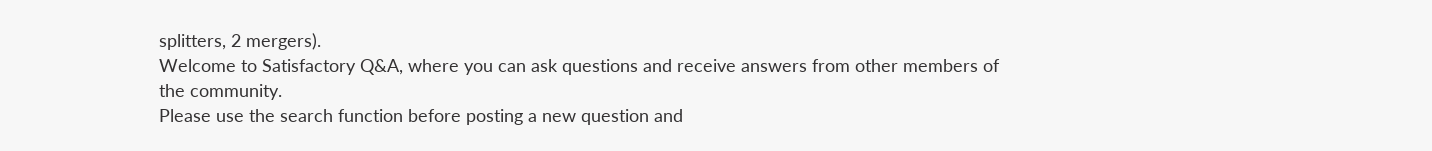splitters, 2 mergers).
Welcome to Satisfactory Q&A, where you can ask questions and receive answers from other members of the community.
Please use the search function before posting a new question and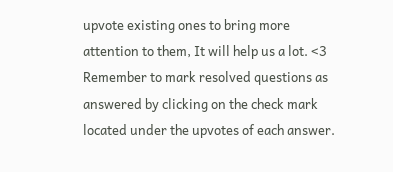upvote existing ones to bring more attention to them, It will help us a lot. <3
Remember to mark resolved questions as answered by clicking on the check mark located under the upvotes of each answer.